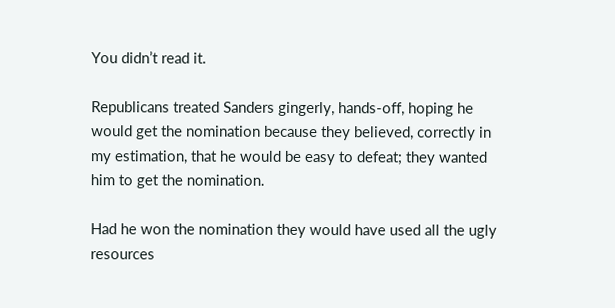You didn’t read it.

Republicans treated Sanders gingerly, hands-off, hoping he would get the nomination because they believed, correctly in my estimation, that he would be easy to defeat; they wanted him to get the nomination.

Had he won the nomination they would have used all the ugly resources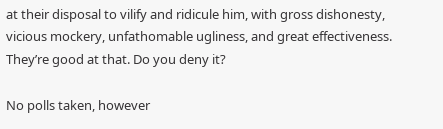at their disposal to vilify and ridicule him, with gross dishonesty, vicious mockery, unfathomable ugliness, and great effectiveness. They’re good at that. Do you deny it?

No polls taken, however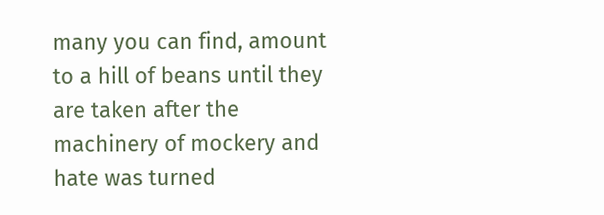many you can find, amount to a hill of beans until they are taken after the machinery of mockery and hate was turned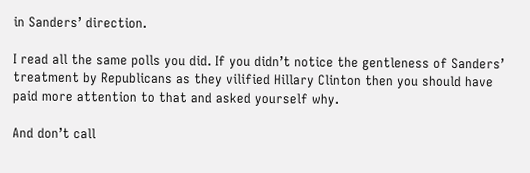in Sanders’ direction.

I read all the same polls you did. If you didn’t notice the gentleness of Sanders’ treatment by Republicans as they vilified Hillary Clinton then you should have paid more attention to that and asked yourself why.

And don’t call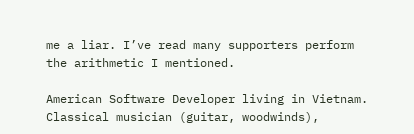me a liar. I’ve read many supporters perform the arithmetic I mentioned.

American Software Developer living in Vietnam. Classical musician (guitar, woodwinds),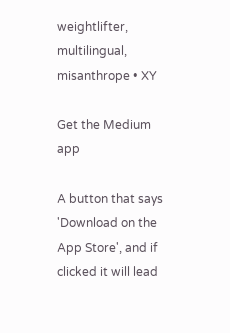weightlifter, multilingual, misanthrope • XY

Get the Medium app

A button that says 'Download on the App Store', and if clicked it will lead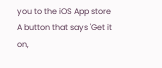you to the iOS App store
A button that says 'Get it on,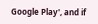Google Play', and if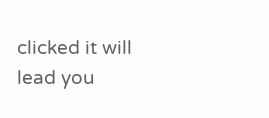clicked it will lead you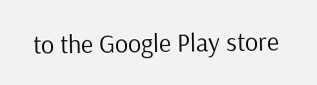to the Google Play store